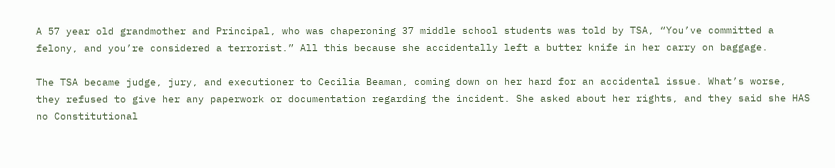A 57 year old grandmother and Principal, who was chaperoning 37 middle school students was told by TSA, “You’ve committed a felony, and you’re considered a terrorist.” All this because she accidentally left a butter knife in her carry on baggage.

The TSA became judge, jury, and executioner to Cecilia Beaman, coming down on her hard for an accidental issue. What’s worse, they refused to give her any paperwork or documentation regarding the incident. She asked about her rights, and they said she HAS no Constitutional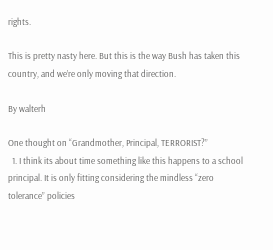rights.

This is pretty nasty here. But this is the way Bush has taken this country, and we’re only moving that direction.

By walterh

One thought on “Grandmother, Principal, TERRORIST?”
  1. I think its about time something like this happens to a school principal. It is only fitting considering the mindless “zero tolerance” policies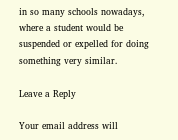in so many schools nowadays, where a student would be suspended or expelled for doing something very similar.

Leave a Reply

Your email address will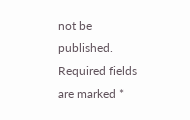not be published. Required fields are marked *